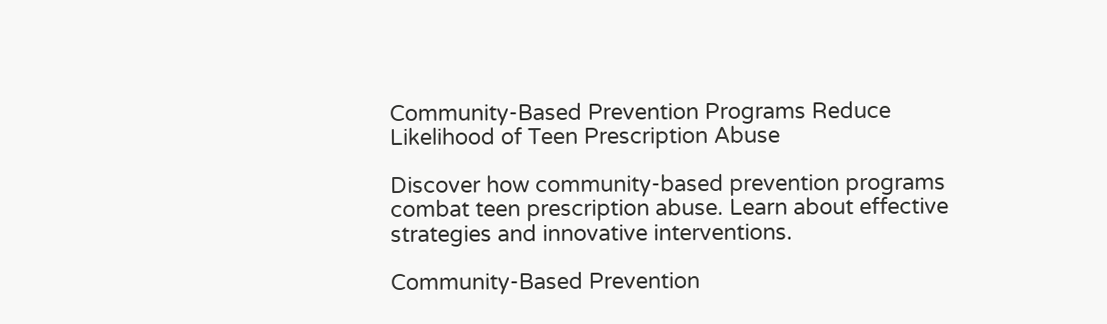Community-Based Prevention Programs Reduce Likelihood of Teen Prescription Abuse

Discover how community-based prevention programs combat teen prescription abuse. Learn about effective strategies and innovative interventions.

Community-Based Prevention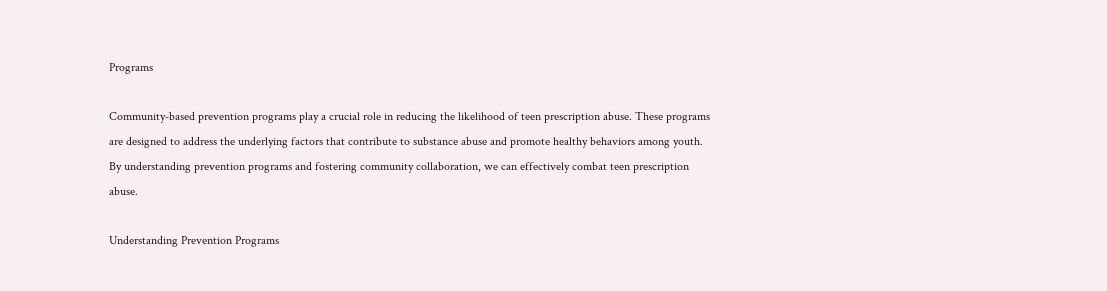Programs

Community-based prevention programs play a crucial role in reducing the likelihood of teen prescription abuse. These programs are designed to address the underlying factors that contribute to substance abuse and promote healthy behaviors among youth. By understanding prevention programs and fostering community collaboration, we can effectively combat teen prescription abuse.

Understanding Prevention Programs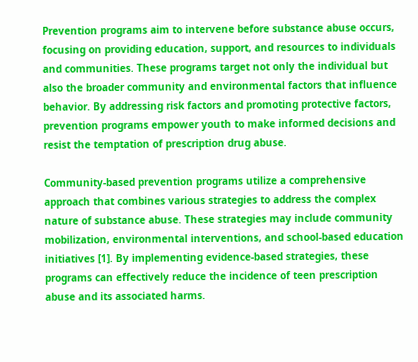Prevention programs aim to intervene before substance abuse occurs, focusing on providing education, support, and resources to individuals and communities. These programs target not only the individual but also the broader community and environmental factors that influence behavior. By addressing risk factors and promoting protective factors, prevention programs empower youth to make informed decisions and resist the temptation of prescription drug abuse.

Community-based prevention programs utilize a comprehensive approach that combines various strategies to address the complex nature of substance abuse. These strategies may include community mobilization, environmental interventions, and school-based education initiatives [1]. By implementing evidence-based strategies, these programs can effectively reduce the incidence of teen prescription abuse and its associated harms.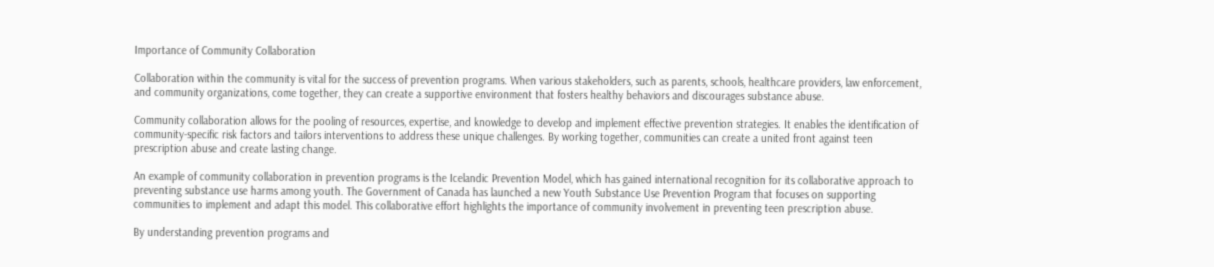Importance of Community Collaboration

Collaboration within the community is vital for the success of prevention programs. When various stakeholders, such as parents, schools, healthcare providers, law enforcement, and community organizations, come together, they can create a supportive environment that fosters healthy behaviors and discourages substance abuse.

Community collaboration allows for the pooling of resources, expertise, and knowledge to develop and implement effective prevention strategies. It enables the identification of community-specific risk factors and tailors interventions to address these unique challenges. By working together, communities can create a united front against teen prescription abuse and create lasting change.

An example of community collaboration in prevention programs is the Icelandic Prevention Model, which has gained international recognition for its collaborative approach to preventing substance use harms among youth. The Government of Canada has launched a new Youth Substance Use Prevention Program that focuses on supporting communities to implement and adapt this model. This collaborative effort highlights the importance of community involvement in preventing teen prescription abuse.

By understanding prevention programs and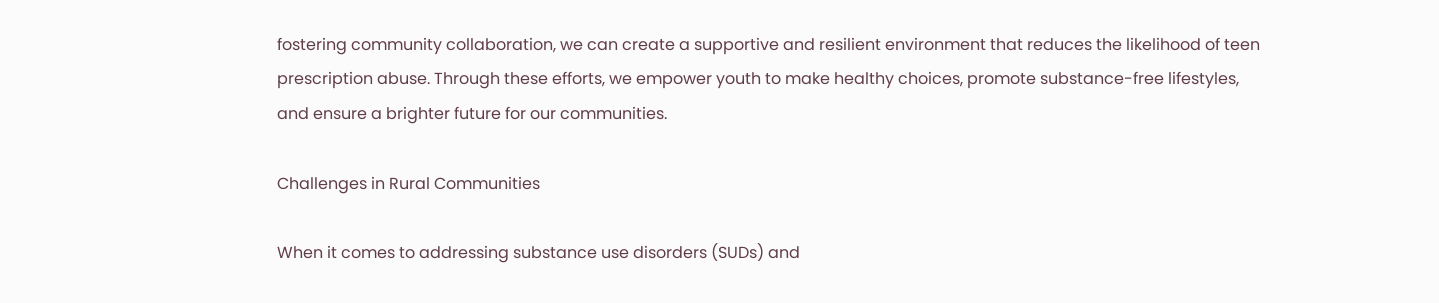fostering community collaboration, we can create a supportive and resilient environment that reduces the likelihood of teen prescription abuse. Through these efforts, we empower youth to make healthy choices, promote substance-free lifestyles, and ensure a brighter future for our communities.

Challenges in Rural Communities

When it comes to addressing substance use disorders (SUDs) and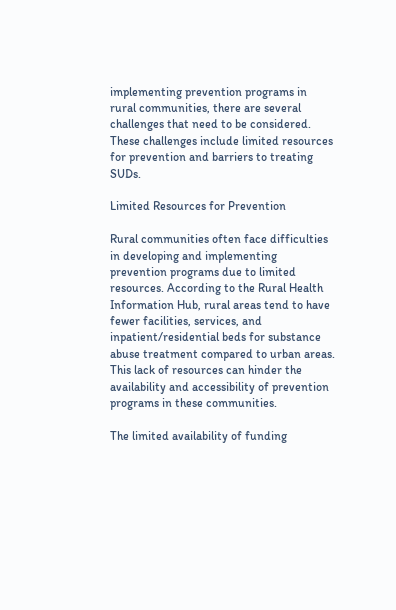implementing prevention programs in rural communities, there are several challenges that need to be considered. These challenges include limited resources for prevention and barriers to treating SUDs.

Limited Resources for Prevention

Rural communities often face difficulties in developing and implementing prevention programs due to limited resources. According to the Rural Health Information Hub, rural areas tend to have fewer facilities, services, and inpatient/residential beds for substance abuse treatment compared to urban areas. This lack of resources can hinder the availability and accessibility of prevention programs in these communities.

The limited availability of funding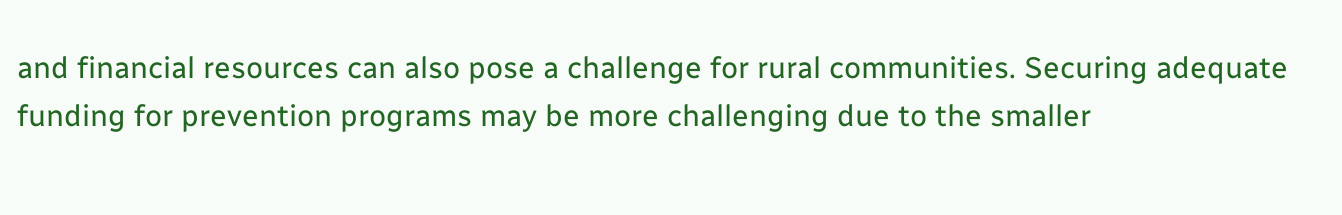and financial resources can also pose a challenge for rural communities. Securing adequate funding for prevention programs may be more challenging due to the smaller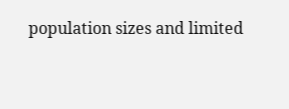population sizes and limited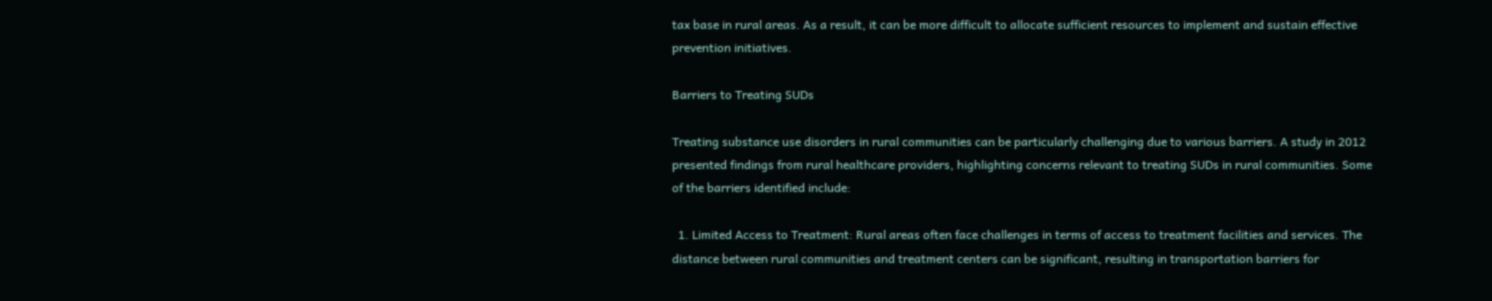tax base in rural areas. As a result, it can be more difficult to allocate sufficient resources to implement and sustain effective prevention initiatives.

Barriers to Treating SUDs

Treating substance use disorders in rural communities can be particularly challenging due to various barriers. A study in 2012 presented findings from rural healthcare providers, highlighting concerns relevant to treating SUDs in rural communities. Some of the barriers identified include:

  1. Limited Access to Treatment: Rural areas often face challenges in terms of access to treatment facilities and services. The distance between rural communities and treatment centers can be significant, resulting in transportation barriers for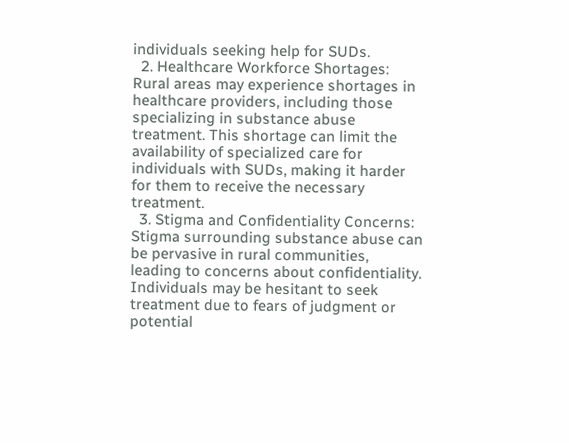individuals seeking help for SUDs.
  2. Healthcare Workforce Shortages: Rural areas may experience shortages in healthcare providers, including those specializing in substance abuse treatment. This shortage can limit the availability of specialized care for individuals with SUDs, making it harder for them to receive the necessary treatment.
  3. Stigma and Confidentiality Concerns: Stigma surrounding substance abuse can be pervasive in rural communities, leading to concerns about confidentiality. Individuals may be hesitant to seek treatment due to fears of judgment or potential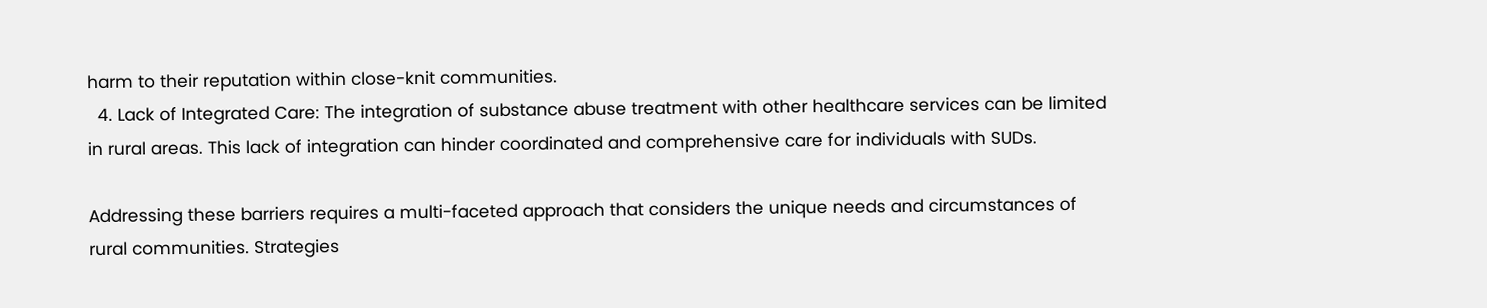harm to their reputation within close-knit communities.
  4. Lack of Integrated Care: The integration of substance abuse treatment with other healthcare services can be limited in rural areas. This lack of integration can hinder coordinated and comprehensive care for individuals with SUDs.

Addressing these barriers requires a multi-faceted approach that considers the unique needs and circumstances of rural communities. Strategies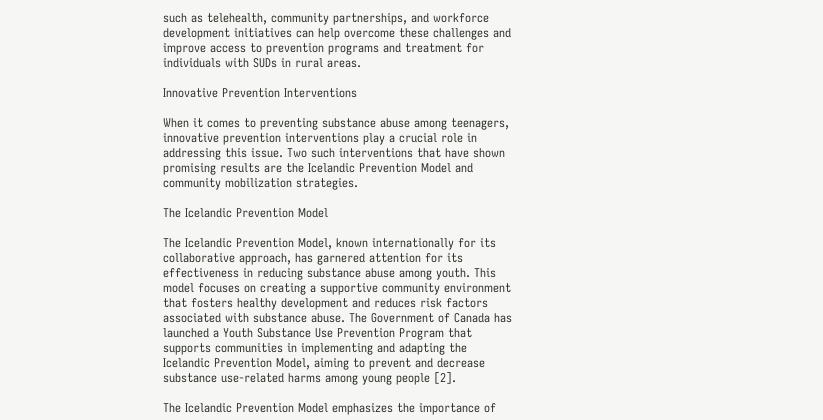such as telehealth, community partnerships, and workforce development initiatives can help overcome these challenges and improve access to prevention programs and treatment for individuals with SUDs in rural areas.

Innovative Prevention Interventions

When it comes to preventing substance abuse among teenagers, innovative prevention interventions play a crucial role in addressing this issue. Two such interventions that have shown promising results are the Icelandic Prevention Model and community mobilization strategies.

The Icelandic Prevention Model

The Icelandic Prevention Model, known internationally for its collaborative approach, has garnered attention for its effectiveness in reducing substance abuse among youth. This model focuses on creating a supportive community environment that fosters healthy development and reduces risk factors associated with substance abuse. The Government of Canada has launched a Youth Substance Use Prevention Program that supports communities in implementing and adapting the Icelandic Prevention Model, aiming to prevent and decrease substance use-related harms among young people [2].

The Icelandic Prevention Model emphasizes the importance of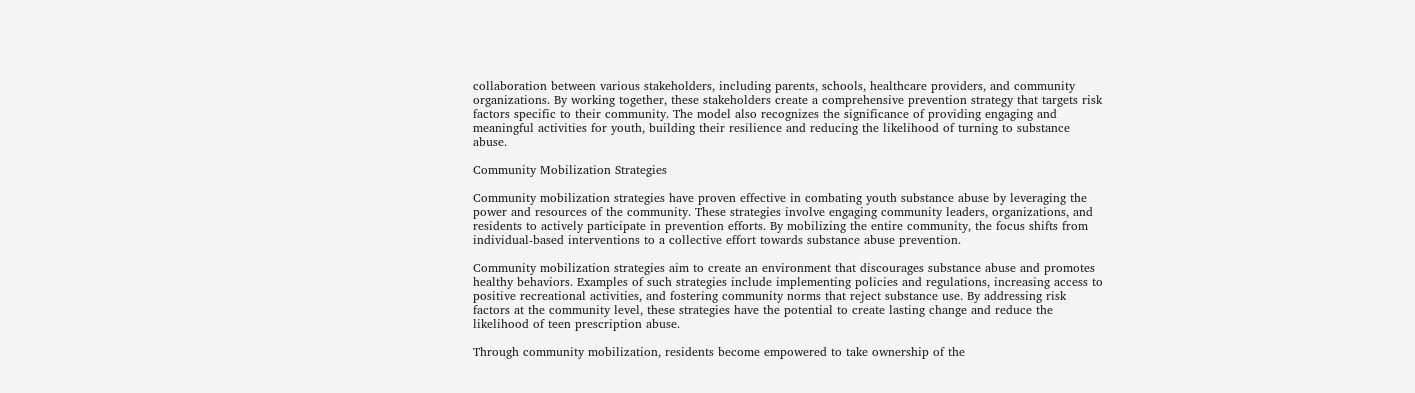collaboration between various stakeholders, including parents, schools, healthcare providers, and community organizations. By working together, these stakeholders create a comprehensive prevention strategy that targets risk factors specific to their community. The model also recognizes the significance of providing engaging and meaningful activities for youth, building their resilience and reducing the likelihood of turning to substance abuse.

Community Mobilization Strategies

Community mobilization strategies have proven effective in combating youth substance abuse by leveraging the power and resources of the community. These strategies involve engaging community leaders, organizations, and residents to actively participate in prevention efforts. By mobilizing the entire community, the focus shifts from individual-based interventions to a collective effort towards substance abuse prevention.

Community mobilization strategies aim to create an environment that discourages substance abuse and promotes healthy behaviors. Examples of such strategies include implementing policies and regulations, increasing access to positive recreational activities, and fostering community norms that reject substance use. By addressing risk factors at the community level, these strategies have the potential to create lasting change and reduce the likelihood of teen prescription abuse.

Through community mobilization, residents become empowered to take ownership of the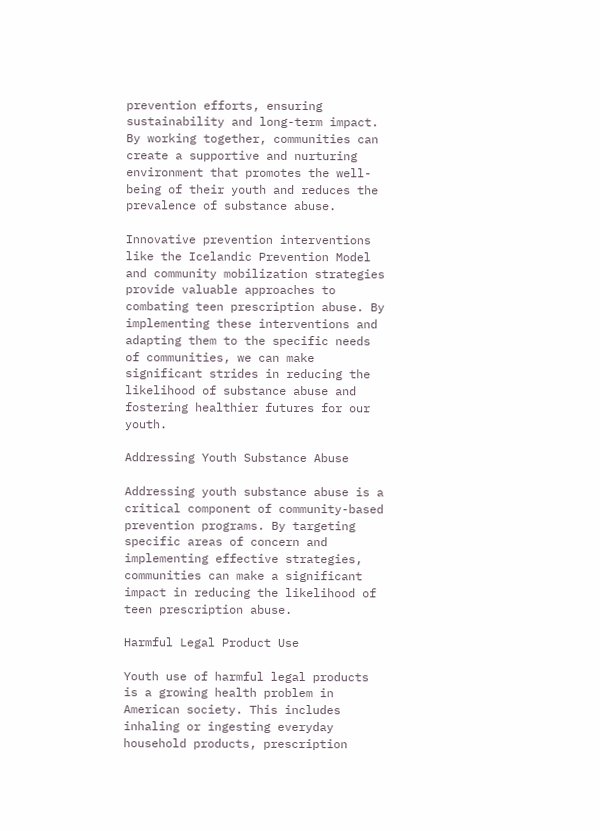prevention efforts, ensuring sustainability and long-term impact. By working together, communities can create a supportive and nurturing environment that promotes the well-being of their youth and reduces the prevalence of substance abuse.

Innovative prevention interventions like the Icelandic Prevention Model and community mobilization strategies provide valuable approaches to combating teen prescription abuse. By implementing these interventions and adapting them to the specific needs of communities, we can make significant strides in reducing the likelihood of substance abuse and fostering healthier futures for our youth.

Addressing Youth Substance Abuse

Addressing youth substance abuse is a critical component of community-based prevention programs. By targeting specific areas of concern and implementing effective strategies, communities can make a significant impact in reducing the likelihood of teen prescription abuse.

Harmful Legal Product Use

Youth use of harmful legal products is a growing health problem in American society. This includes inhaling or ingesting everyday household products, prescription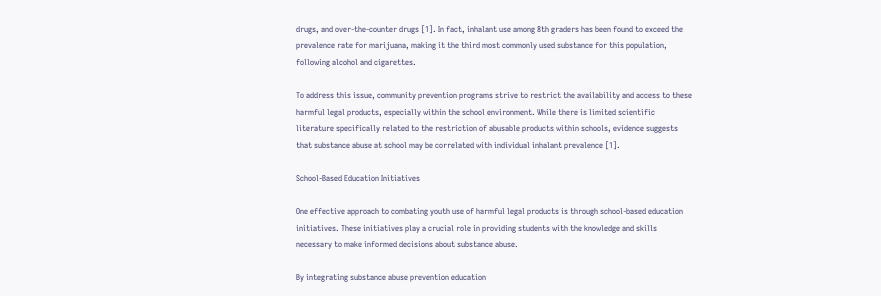drugs, and over-the-counter drugs [1]. In fact, inhalant use among 8th graders has been found to exceed the prevalence rate for marijuana, making it the third most commonly used substance for this population, following alcohol and cigarettes.

To address this issue, community prevention programs strive to restrict the availability and access to these harmful legal products, especially within the school environment. While there is limited scientific literature specifically related to the restriction of abusable products within schools, evidence suggests that substance abuse at school may be correlated with individual inhalant prevalence [1].

School-Based Education Initiatives

One effective approach to combating youth use of harmful legal products is through school-based education initiatives. These initiatives play a crucial role in providing students with the knowledge and skills necessary to make informed decisions about substance abuse.

By integrating substance abuse prevention education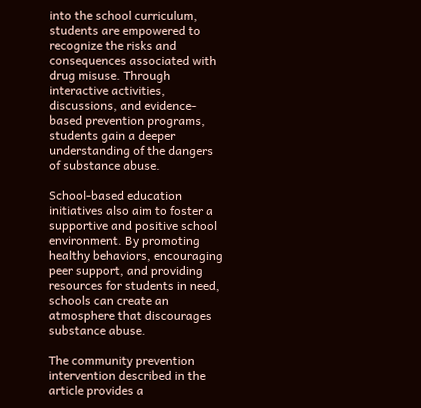into the school curriculum, students are empowered to recognize the risks and consequences associated with drug misuse. Through interactive activities, discussions, and evidence-based prevention programs, students gain a deeper understanding of the dangers of substance abuse.

School-based education initiatives also aim to foster a supportive and positive school environment. By promoting healthy behaviors, encouraging peer support, and providing resources for students in need, schools can create an atmosphere that discourages substance abuse.

The community prevention intervention described in the article provides a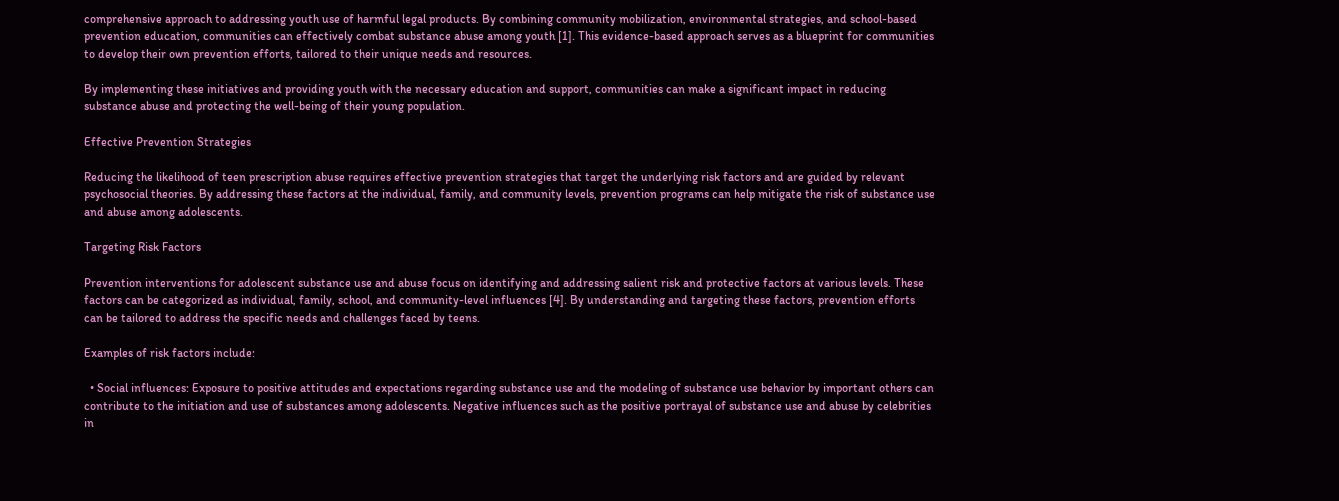comprehensive approach to addressing youth use of harmful legal products. By combining community mobilization, environmental strategies, and school-based prevention education, communities can effectively combat substance abuse among youth [1]. This evidence-based approach serves as a blueprint for communities to develop their own prevention efforts, tailored to their unique needs and resources.

By implementing these initiatives and providing youth with the necessary education and support, communities can make a significant impact in reducing substance abuse and protecting the well-being of their young population.

Effective Prevention Strategies

Reducing the likelihood of teen prescription abuse requires effective prevention strategies that target the underlying risk factors and are guided by relevant psychosocial theories. By addressing these factors at the individual, family, and community levels, prevention programs can help mitigate the risk of substance use and abuse among adolescents.

Targeting Risk Factors

Prevention interventions for adolescent substance use and abuse focus on identifying and addressing salient risk and protective factors at various levels. These factors can be categorized as individual, family, school, and community-level influences [4]. By understanding and targeting these factors, prevention efforts can be tailored to address the specific needs and challenges faced by teens.

Examples of risk factors include:

  • Social influences: Exposure to positive attitudes and expectations regarding substance use and the modeling of substance use behavior by important others can contribute to the initiation and use of substances among adolescents. Negative influences such as the positive portrayal of substance use and abuse by celebrities in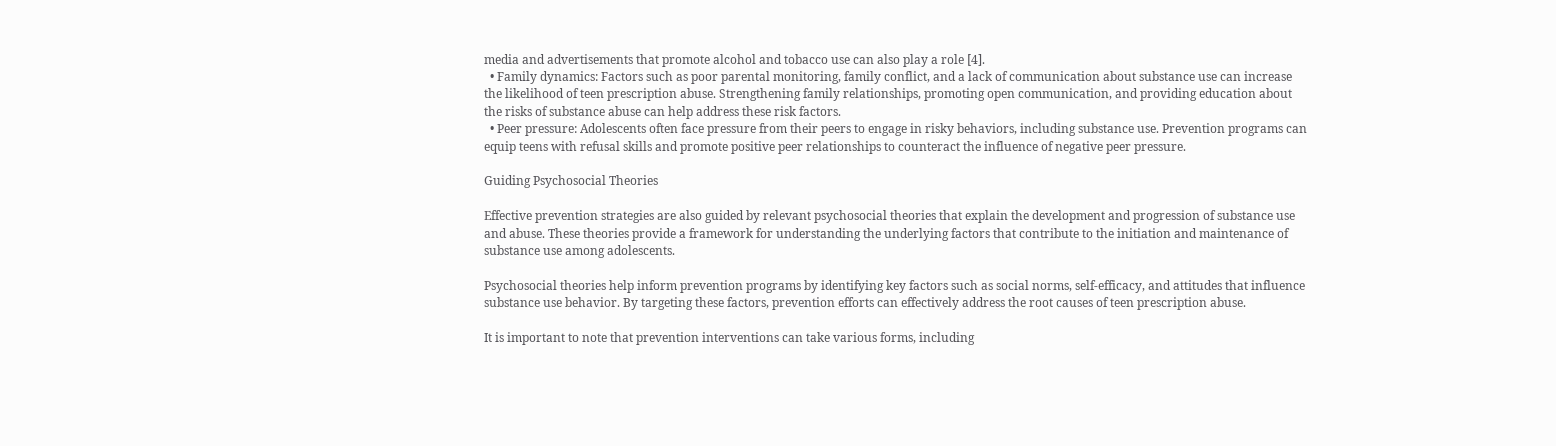media and advertisements that promote alcohol and tobacco use can also play a role [4].
  • Family dynamics: Factors such as poor parental monitoring, family conflict, and a lack of communication about substance use can increase the likelihood of teen prescription abuse. Strengthening family relationships, promoting open communication, and providing education about the risks of substance abuse can help address these risk factors.
  • Peer pressure: Adolescents often face pressure from their peers to engage in risky behaviors, including substance use. Prevention programs can equip teens with refusal skills and promote positive peer relationships to counteract the influence of negative peer pressure.

Guiding Psychosocial Theories

Effective prevention strategies are also guided by relevant psychosocial theories that explain the development and progression of substance use and abuse. These theories provide a framework for understanding the underlying factors that contribute to the initiation and maintenance of substance use among adolescents.

Psychosocial theories help inform prevention programs by identifying key factors such as social norms, self-efficacy, and attitudes that influence substance use behavior. By targeting these factors, prevention efforts can effectively address the root causes of teen prescription abuse.

It is important to note that prevention interventions can take various forms, including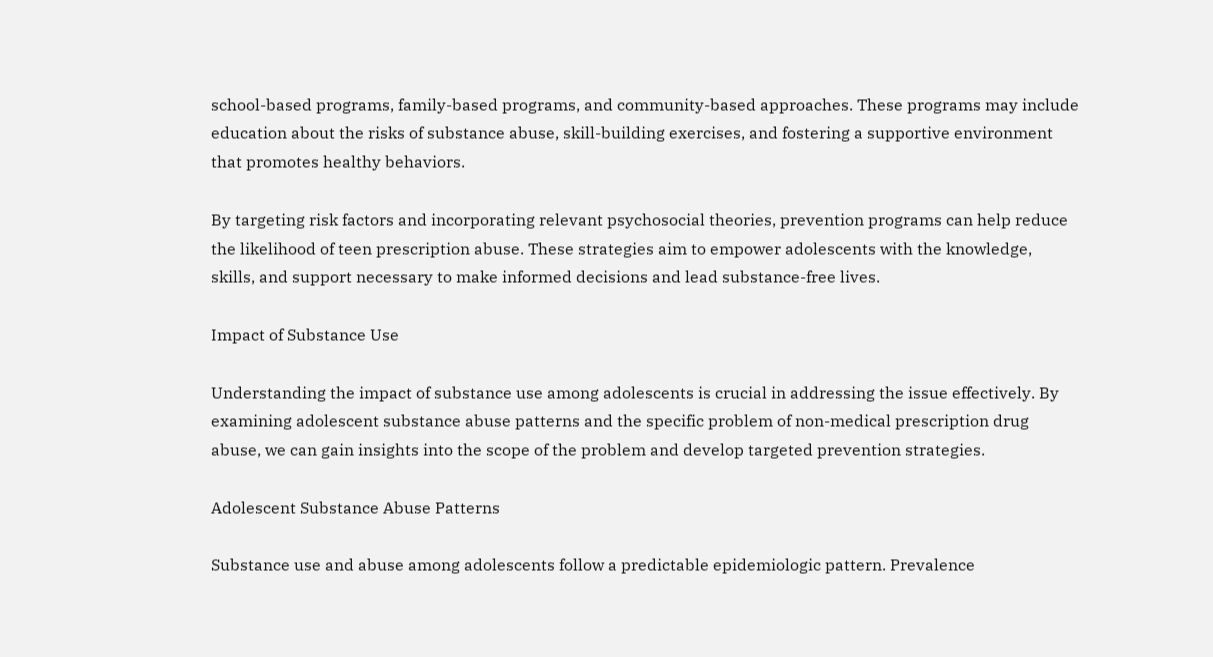school-based programs, family-based programs, and community-based approaches. These programs may include education about the risks of substance abuse, skill-building exercises, and fostering a supportive environment that promotes healthy behaviors.

By targeting risk factors and incorporating relevant psychosocial theories, prevention programs can help reduce the likelihood of teen prescription abuse. These strategies aim to empower adolescents with the knowledge, skills, and support necessary to make informed decisions and lead substance-free lives.

Impact of Substance Use

Understanding the impact of substance use among adolescents is crucial in addressing the issue effectively. By examining adolescent substance abuse patterns and the specific problem of non-medical prescription drug abuse, we can gain insights into the scope of the problem and develop targeted prevention strategies.

Adolescent Substance Abuse Patterns

Substance use and abuse among adolescents follow a predictable epidemiologic pattern. Prevalence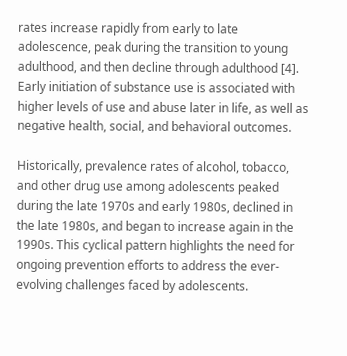rates increase rapidly from early to late adolescence, peak during the transition to young adulthood, and then decline through adulthood [4]. Early initiation of substance use is associated with higher levels of use and abuse later in life, as well as negative health, social, and behavioral outcomes.

Historically, prevalence rates of alcohol, tobacco, and other drug use among adolescents peaked during the late 1970s and early 1980s, declined in the late 1980s, and began to increase again in the 1990s. This cyclical pattern highlights the need for ongoing prevention efforts to address the ever-evolving challenges faced by adolescents.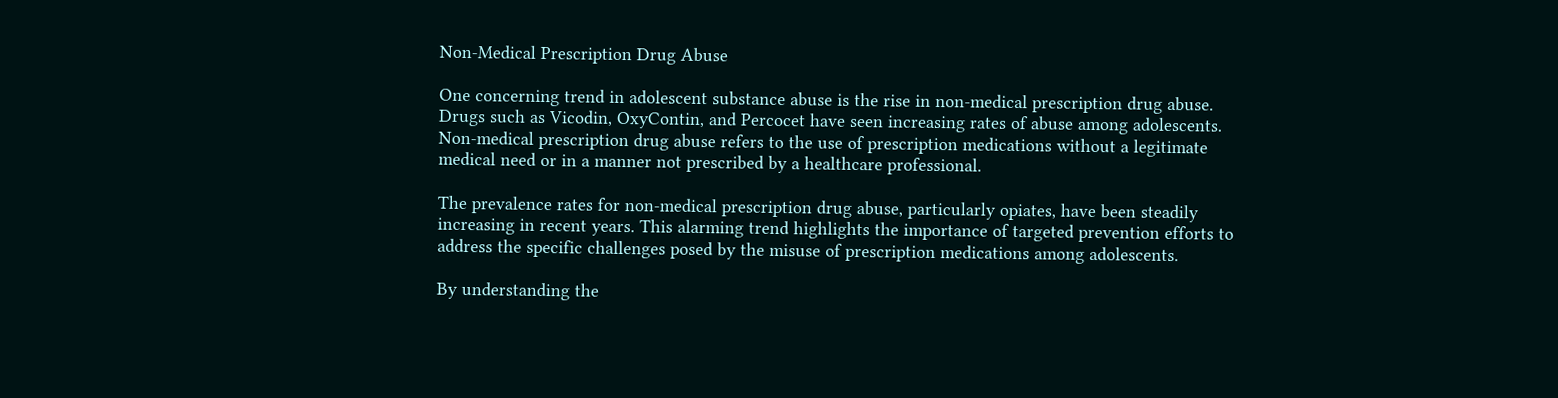Non-Medical Prescription Drug Abuse

One concerning trend in adolescent substance abuse is the rise in non-medical prescription drug abuse. Drugs such as Vicodin, OxyContin, and Percocet have seen increasing rates of abuse among adolescents. Non-medical prescription drug abuse refers to the use of prescription medications without a legitimate medical need or in a manner not prescribed by a healthcare professional.

The prevalence rates for non-medical prescription drug abuse, particularly opiates, have been steadily increasing in recent years. This alarming trend highlights the importance of targeted prevention efforts to address the specific challenges posed by the misuse of prescription medications among adolescents.

By understanding the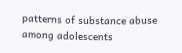patterns of substance abuse among adolescents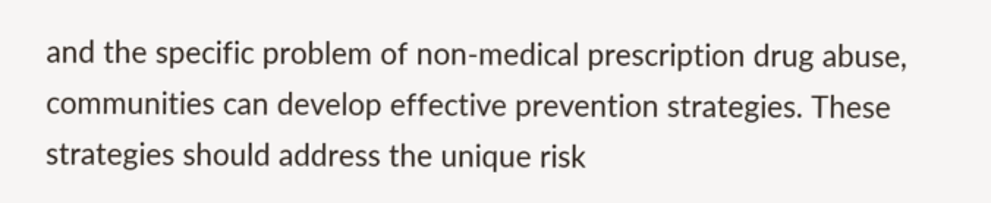and the specific problem of non-medical prescription drug abuse, communities can develop effective prevention strategies. These strategies should address the unique risk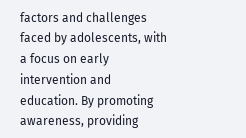factors and challenges faced by adolescents, with a focus on early intervention and education. By promoting awareness, providing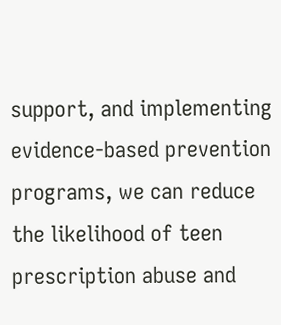support, and implementing evidence-based prevention programs, we can reduce the likelihood of teen prescription abuse and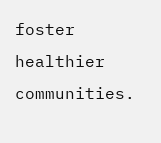foster healthier communities.